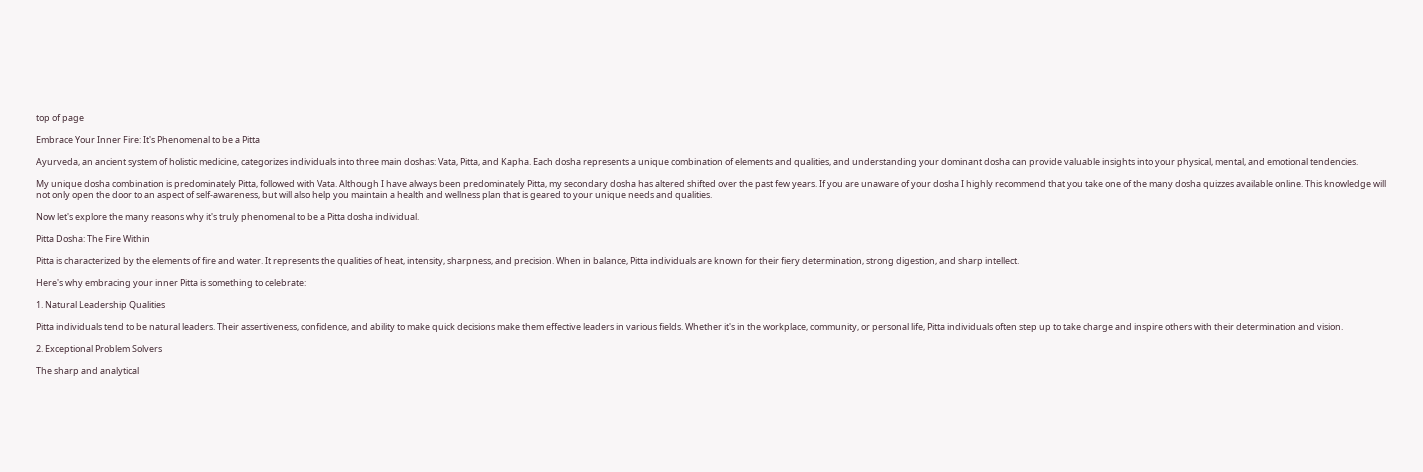top of page

Embrace Your Inner Fire: It's Phenomenal to be a Pitta

Ayurveda, an ancient system of holistic medicine, categorizes individuals into three main doshas: Vata, Pitta, and Kapha. Each dosha represents a unique combination of elements and qualities, and understanding your dominant dosha can provide valuable insights into your physical, mental, and emotional tendencies.

My unique dosha combination is predominately Pitta, followed with Vata. Although I have always been predominately Pitta, my secondary dosha has altered shifted over the past few years. If you are unaware of your dosha I highly recommend that you take one of the many dosha quizzes available online. This knowledge will not only open the door to an aspect of self-awareness, but will also help you maintain a health and wellness plan that is geared to your unique needs and qualities.

Now let's explore the many reasons why it's truly phenomenal to be a Pitta dosha individual.

Pitta Dosha: The Fire Within

Pitta is characterized by the elements of fire and water. It represents the qualities of heat, intensity, sharpness, and precision. When in balance, Pitta individuals are known for their fiery determination, strong digestion, and sharp intellect.

Here's why embracing your inner Pitta is something to celebrate:

1. Natural Leadership Qualities

Pitta individuals tend to be natural leaders. Their assertiveness, confidence, and ability to make quick decisions make them effective leaders in various fields. Whether it's in the workplace, community, or personal life, Pitta individuals often step up to take charge and inspire others with their determination and vision.

2. Exceptional Problem Solvers

The sharp and analytical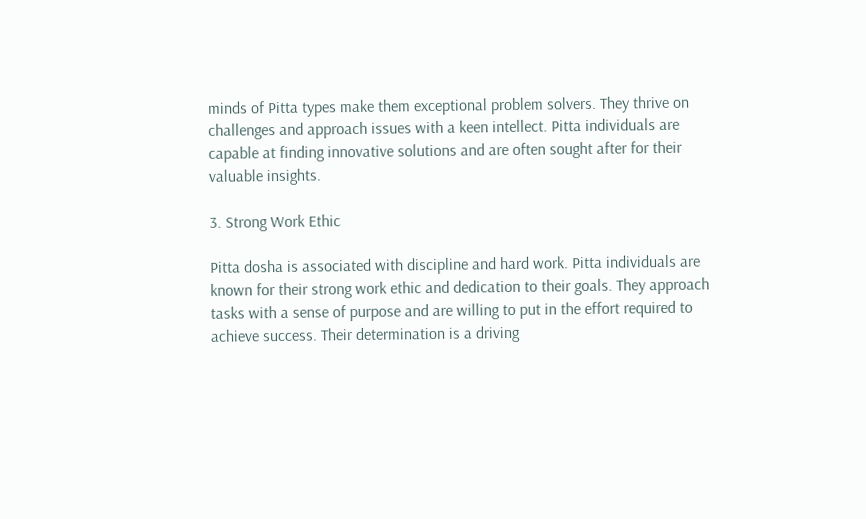minds of Pitta types make them exceptional problem solvers. They thrive on challenges and approach issues with a keen intellect. Pitta individuals are capable at finding innovative solutions and are often sought after for their valuable insights.

3. Strong Work Ethic

Pitta dosha is associated with discipline and hard work. Pitta individuals are known for their strong work ethic and dedication to their goals. They approach tasks with a sense of purpose and are willing to put in the effort required to achieve success. Their determination is a driving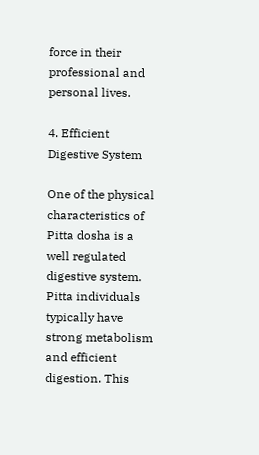force in their professional and personal lives.

4. Efficient Digestive System

One of the physical characteristics of Pitta dosha is a well regulated digestive system. Pitta individuals typically have strong metabolism and efficient digestion. This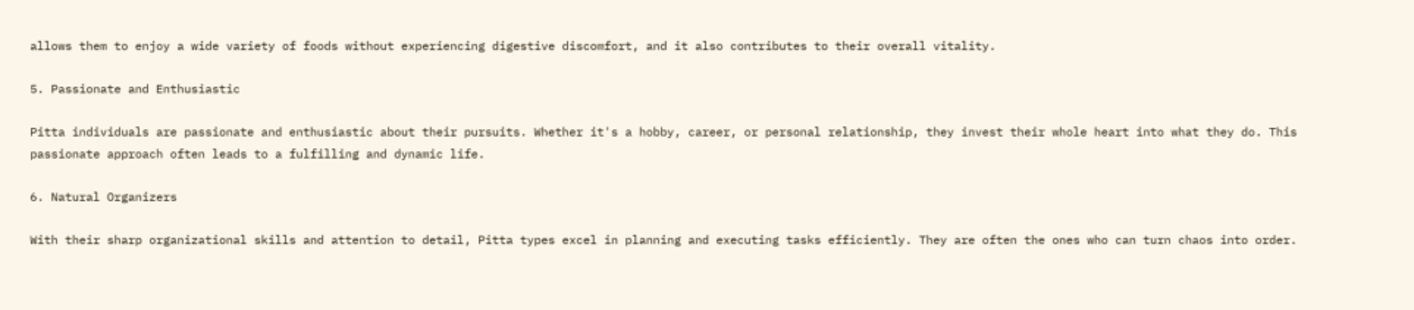allows them to enjoy a wide variety of foods without experiencing digestive discomfort, and it also contributes to their overall vitality.

5. Passionate and Enthusiastic

Pitta individuals are passionate and enthusiastic about their pursuits. Whether it's a hobby, career, or personal relationship, they invest their whole heart into what they do. This passionate approach often leads to a fulfilling and dynamic life.

6. Natural Organizers

With their sharp organizational skills and attention to detail, Pitta types excel in planning and executing tasks efficiently. They are often the ones who can turn chaos into order.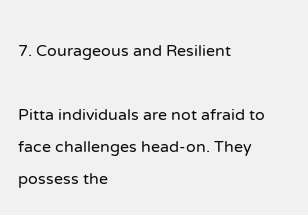7. Courageous and Resilient

Pitta individuals are not afraid to face challenges head-on. They possess the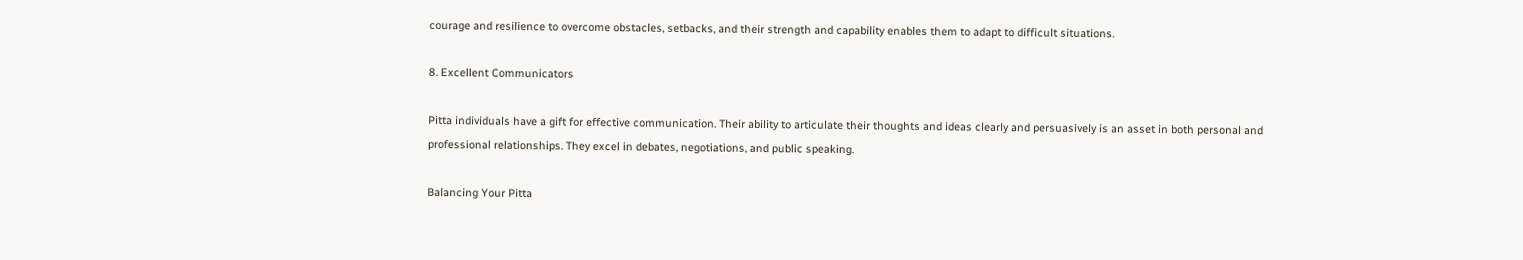courage and resilience to overcome obstacles, setbacks, and their strength and capability enables them to adapt to difficult situations.

8. Excellent Communicators

Pitta individuals have a gift for effective communication. Their ability to articulate their thoughts and ideas clearly and persuasively is an asset in both personal and professional relationships. They excel in debates, negotiations, and public speaking.

Balancing Your Pitta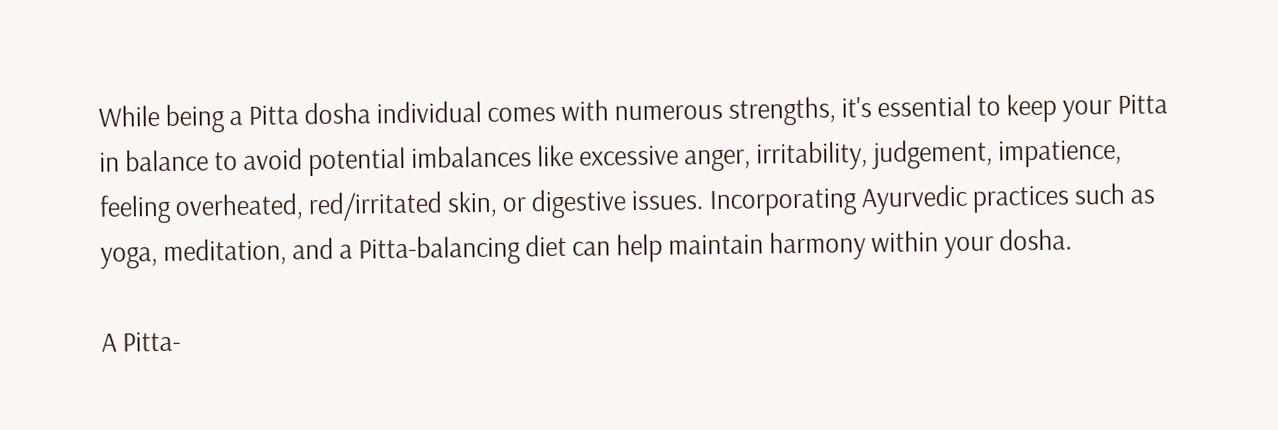While being a Pitta dosha individual comes with numerous strengths, it's essential to keep your Pitta in balance to avoid potential imbalances like excessive anger, irritability, judgement, impatience, feeling overheated, red/irritated skin, or digestive issues. Incorporating Ayurvedic practices such as yoga, meditation, and a Pitta-balancing diet can help maintain harmony within your dosha.

A Pitta-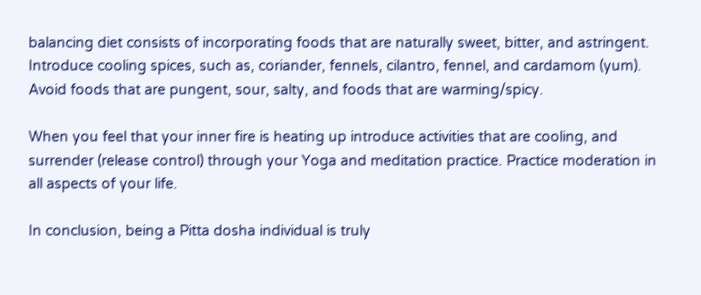balancing diet consists of incorporating foods that are naturally sweet, bitter, and astringent. Introduce cooling spices, such as, coriander, fennels, cilantro, fennel, and cardamom (yum). Avoid foods that are pungent, sour, salty, and foods that are warming/spicy.

When you feel that your inner fire is heating up introduce activities that are cooling, and surrender (release control) through your Yoga and meditation practice. Practice moderation in all aspects of your life.

In conclusion, being a Pitta dosha individual is truly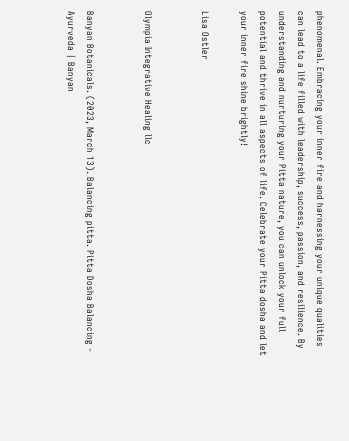phenomenal. Embracing your inner fire and harnessing your unique qualities can lead to a life filled with leadership, success, passion, and resilience. By understanding and nurturing your Pitta nature, you can unlock your full potential and thrive in all aspects of life. Celebrate your Pitta dosha and let your inner fire shine brightly!

Lisa Ostler


Olympia Integrative Healing llc


Banyan Botanicals. (2023, March 13). Balancing pitta. Pitta Dosha Balancing - Ayurveda | Banyan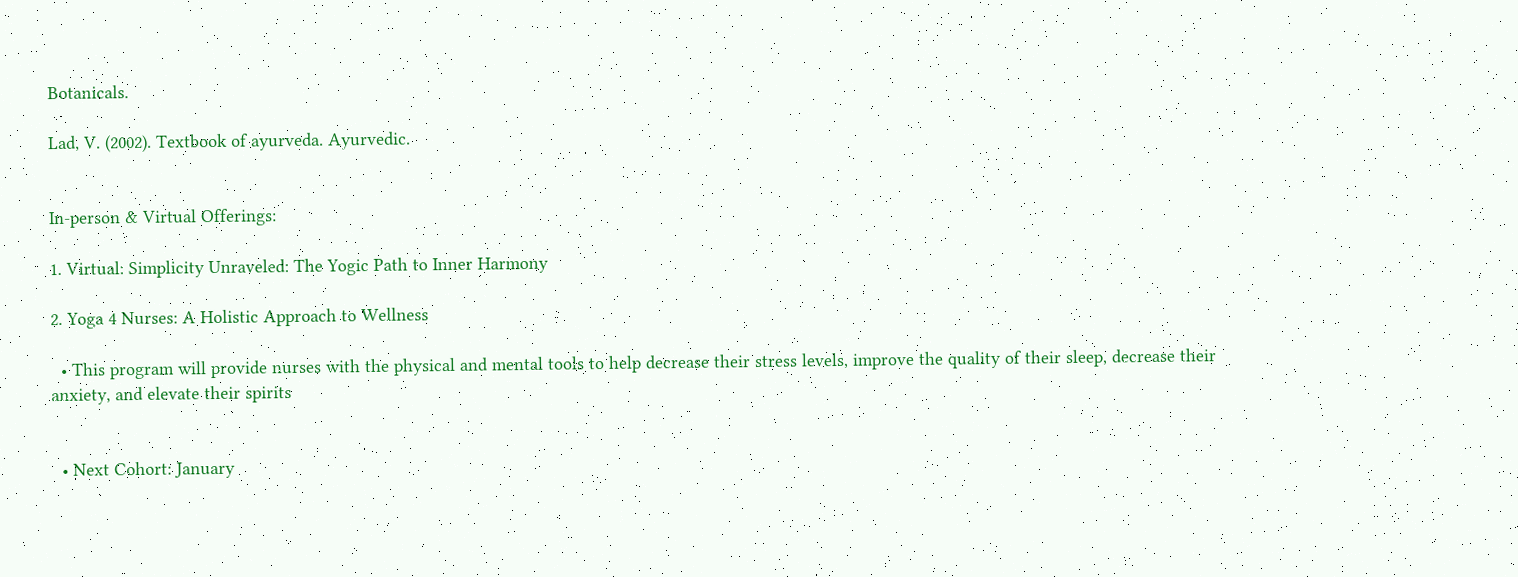Botanicals.

Lad, V. (2002). Textbook of ayurveda. Ayurvedic.


In-person & Virtual Offerings:

1. Virtual: Simplicity Unraveled: The Yogic Path to Inner Harmony

2. Yoga 4 Nurses: A Holistic Approach to Wellness

  • This program will provide nurses with the physical and mental tools to help decrease their stress levels, improve the quality of their sleep, decrease their anxiety, and elevate their spirits


  • Next Cohort: January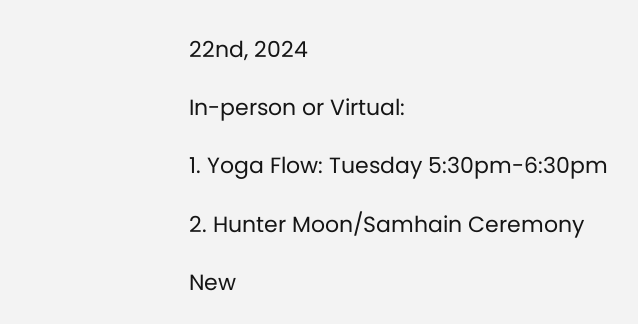22nd, 2024

In-person or Virtual:

1. Yoga Flow: Tuesday 5:30pm-6:30pm

2. Hunter Moon/Samhain Ceremony

New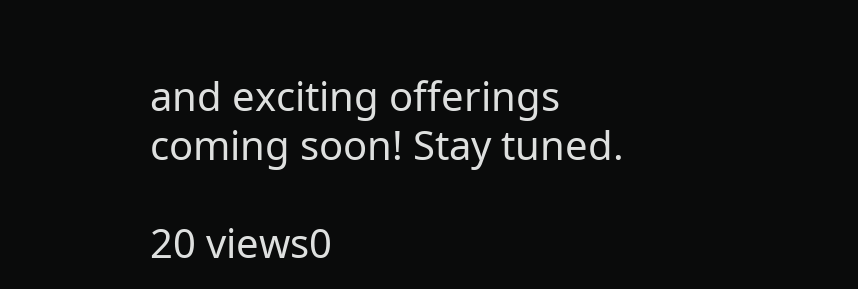and exciting offerings coming soon! Stay tuned.

20 views0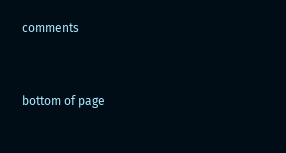comments


bottom of page